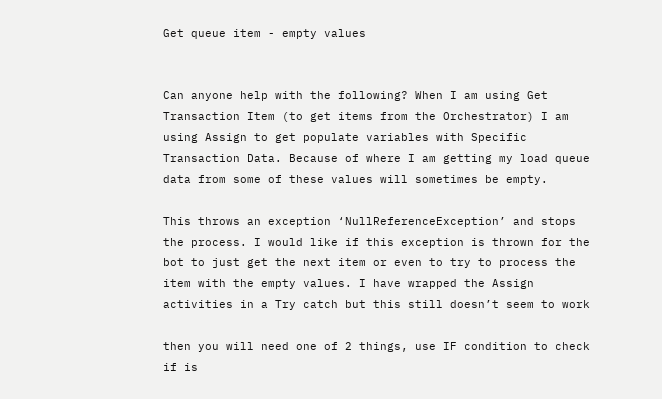Get queue item - empty values


Can anyone help with the following? When I am using Get Transaction Item (to get items from the Orchestrator) I am using Assign to get populate variables with Specific Transaction Data. Because of where I am getting my load queue data from some of these values will sometimes be empty.

This throws an exception ‘NullReferenceException’ and stops the process. I would like if this exception is thrown for the bot to just get the next item or even to try to process the item with the empty values. I have wrapped the Assign activities in a Try catch but this still doesn’t seem to work

then you will need one of 2 things, use IF condition to check if is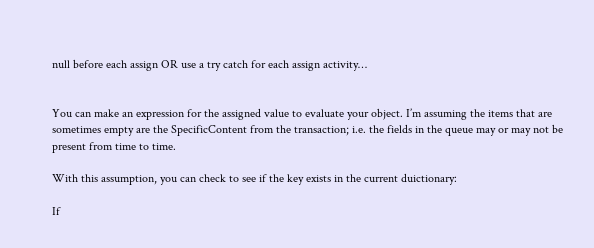null before each assign OR use a try catch for each assign activity…


You can make an expression for the assigned value to evaluate your object. I’m assuming the items that are sometimes empty are the SpecificContent from the transaction; i.e. the fields in the queue may or may not be present from time to time.

With this assumption, you can check to see if the key exists in the current duictionary:

If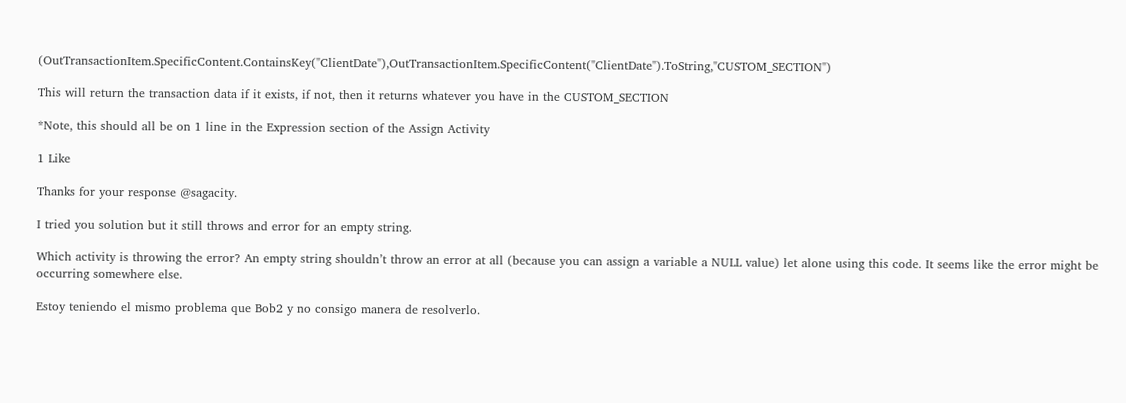(OutTransactionItem.SpecificContent.ContainsKey("ClientDate"),OutTransactionItem.SpecificContent("ClientDate").ToString,"CUSTOM_SECTION")

This will return the transaction data if it exists, if not, then it returns whatever you have in the CUSTOM_SECTION

*Note, this should all be on 1 line in the Expression section of the Assign Activity

1 Like

Thanks for your response @sagacity.

I tried you solution but it still throws and error for an empty string.

Which activity is throwing the error? An empty string shouldn’t throw an error at all (because you can assign a variable a NULL value) let alone using this code. It seems like the error might be occurring somewhere else.

Estoy teniendo el mismo problema que Bob2 y no consigo manera de resolverlo.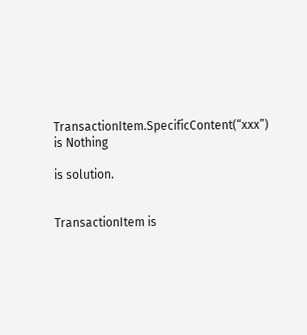TransactionItem.SpecificContent(“xxx”) is Nothing

is solution.


TransactionItem is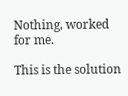Nothing, worked for me.

This is the solution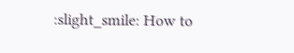:slight_smile: How to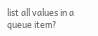list all values in a queue item?